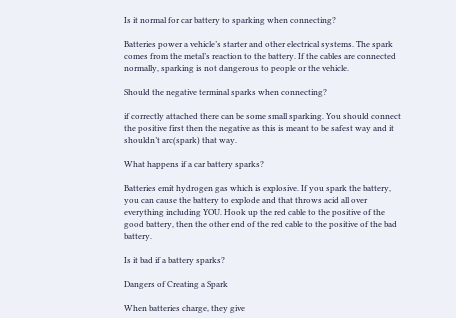Is it normal for car battery to sparking when connecting?

Batteries power a vehicle’s starter and other electrical systems. The spark comes from the metal’s reaction to the battery. If the cables are connected normally, sparking is not dangerous to people or the vehicle.

Should the negative terminal sparks when connecting?

if correctly attached there can be some small sparking. You should connect the positive first then the negative as this is meant to be safest way and it shouldn’t arc(spark) that way.

What happens if a car battery sparks?

Batteries emit hydrogen gas which is explosive. If you spark the battery, you can cause the battery to explode and that throws acid all over everything including YOU. Hook up the red cable to the positive of the good battery, then the other end of the red cable to the positive of the bad battery.

Is it bad if a battery sparks?

Dangers of Creating a Spark

When batteries charge, they give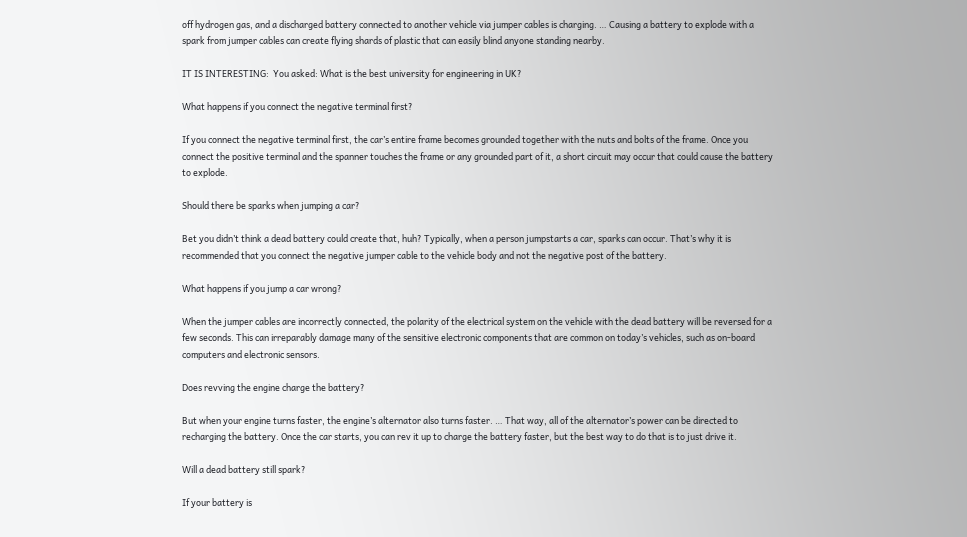off hydrogen gas, and a discharged battery connected to another vehicle via jumper cables is charging. … Causing a battery to explode with a spark from jumper cables can create flying shards of plastic that can easily blind anyone standing nearby.

IT IS INTERESTING:  You asked: What is the best university for engineering in UK?

What happens if you connect the negative terminal first?

If you connect the negative terminal first, the car’s entire frame becomes grounded together with the nuts and bolts of the frame. Once you connect the positive terminal and the spanner touches the frame or any grounded part of it, a short circuit may occur that could cause the battery to explode.

Should there be sparks when jumping a car?

Bet you didn’t think a dead battery could create that, huh? Typically, when a person jumpstarts a car, sparks can occur. That’s why it is recommended that you connect the negative jumper cable to the vehicle body and not the negative post of the battery.

What happens if you jump a car wrong?

When the jumper cables are incorrectly connected, the polarity of the electrical system on the vehicle with the dead battery will be reversed for a few seconds. This can irreparably damage many of the sensitive electronic components that are common on today’s vehicles, such as on-board computers and electronic sensors.

Does revving the engine charge the battery?

But when your engine turns faster, the engine’s alternator also turns faster. … That way, all of the alternator’s power can be directed to recharging the battery. Once the car starts, you can rev it up to charge the battery faster, but the best way to do that is to just drive it.

Will a dead battery still spark?

If your battery is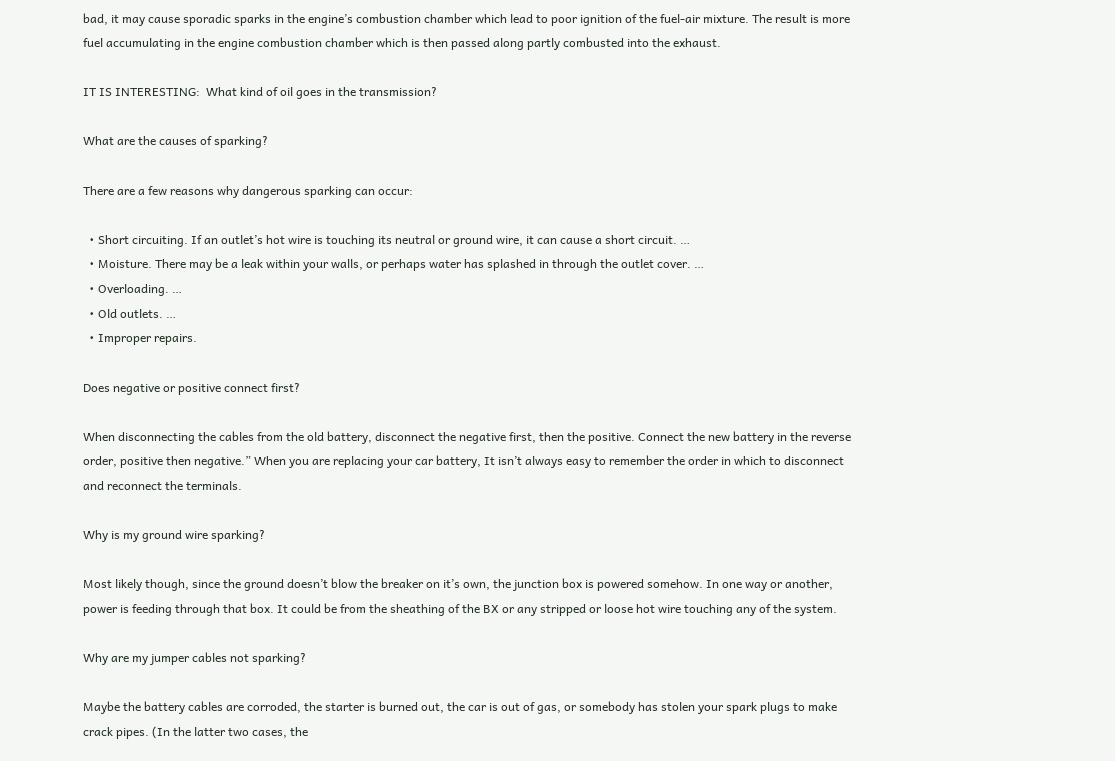bad, it may cause sporadic sparks in the engine’s combustion chamber which lead to poor ignition of the fuel-air mixture. The result is more fuel accumulating in the engine combustion chamber which is then passed along partly combusted into the exhaust.

IT IS INTERESTING:  What kind of oil goes in the transmission?

What are the causes of sparking?

There are a few reasons why dangerous sparking can occur:

  • Short circuiting. If an outlet’s hot wire is touching its neutral or ground wire, it can cause a short circuit. …
  • Moisture. There may be a leak within your walls, or perhaps water has splashed in through the outlet cover. …
  • Overloading. …
  • Old outlets. …
  • Improper repairs.

Does negative or positive connect first?

When disconnecting the cables from the old battery, disconnect the negative first, then the positive. Connect the new battery in the reverse order, positive then negative.” When you are replacing your car battery, It isn’t always easy to remember the order in which to disconnect and reconnect the terminals.

Why is my ground wire sparking?

Most likely though, since the ground doesn’t blow the breaker on it’s own, the junction box is powered somehow. In one way or another, power is feeding through that box. It could be from the sheathing of the BX or any stripped or loose hot wire touching any of the system.

Why are my jumper cables not sparking?

Maybe the battery cables are corroded, the starter is burned out, the car is out of gas, or somebody has stolen your spark plugs to make crack pipes. (In the latter two cases, the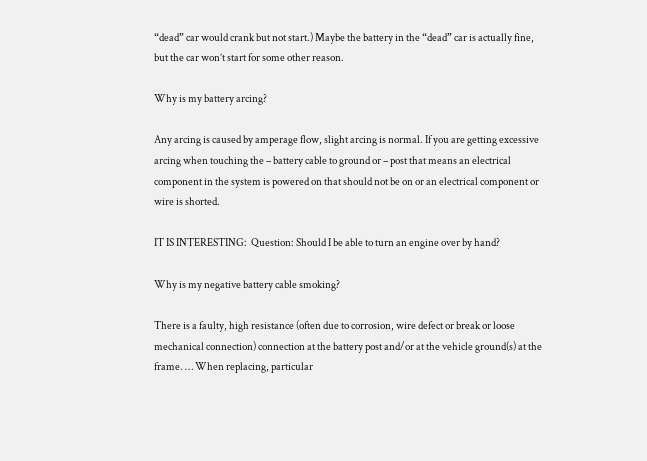“dead” car would crank but not start.) Maybe the battery in the “dead” car is actually fine, but the car won’t start for some other reason.

Why is my battery arcing?

Any arcing is caused by amperage flow, slight arcing is normal. If you are getting excessive arcing when touching the – battery cable to ground or – post that means an electrical component in the system is powered on that should not be on or an electrical component or wire is shorted.

IT IS INTERESTING:  Question: Should I be able to turn an engine over by hand?

Why is my negative battery cable smoking?

There is a faulty, high resistance (often due to corrosion, wire defect or break or loose mechanical connection) connection at the battery post and/or at the vehicle ground(s) at the frame. … When replacing, particular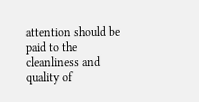attention should be paid to the cleanliness and quality of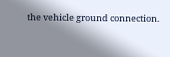the vehicle ground connection.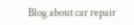Blog about car repair